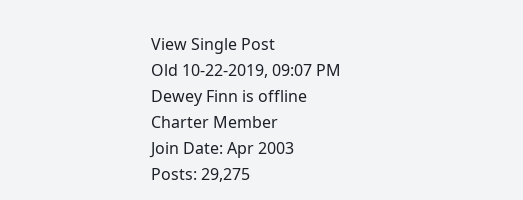View Single Post
Old 10-22-2019, 09:07 PM
Dewey Finn is offline
Charter Member
Join Date: Apr 2003
Posts: 29,275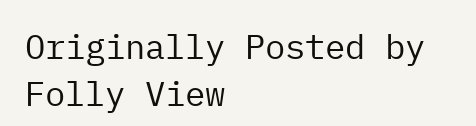Originally Posted by Folly View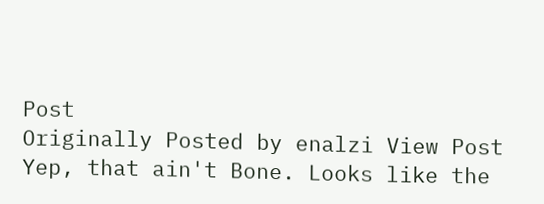Post
Originally Posted by enalzi View Post
Yep, that ain't Bone. Looks like the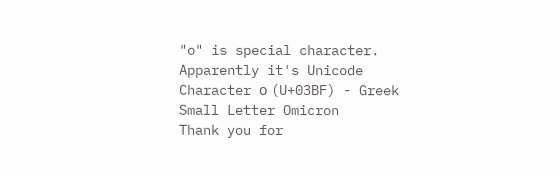"o" is special character.
Apparently it's Unicode Character ο (U+03BF) - Greek Small Letter Omicron
Thank you for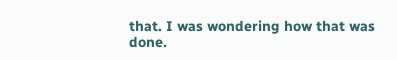that. I was wondering how that was done.